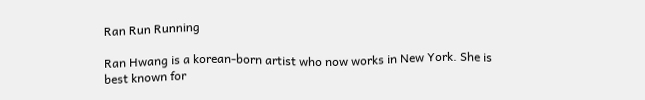Ran Run Running

Ran Hwang is a korean-born artist who now works in New York. She is best known for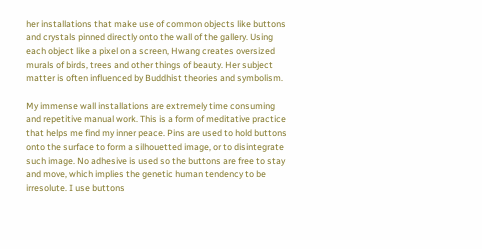her installations that make use of common objects like buttons and crystals pinned directly onto the wall of the gallery. Using each object like a pixel on a screen, Hwang creates oversized murals of birds, trees and other things of beauty. Her subject matter is often influenced by Buddhist theories and symbolism.

My immense wall installations are extremely time consuming and repetitive manual work. This is a form of meditative practice that helps me find my inner peace. Pins are used to hold buttons onto the surface to form a silhouetted image, or to disintegrate such image. No adhesive is used so the buttons are free to stay and move, which implies the genetic human tendency to be irresolute. I use buttons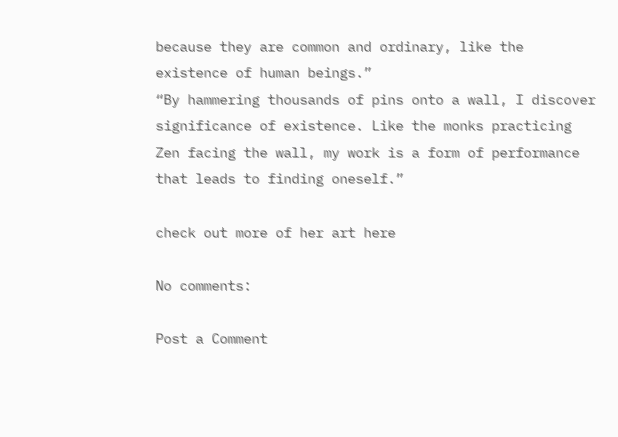because they are common and ordinary, like the existence of human beings.”
“By hammering thousands of pins onto a wall, I discover significance of existence. Like the monks practicing Zen facing the wall, my work is a form of performance that leads to finding oneself.”

check out more of her art here

No comments:

Post a Comment